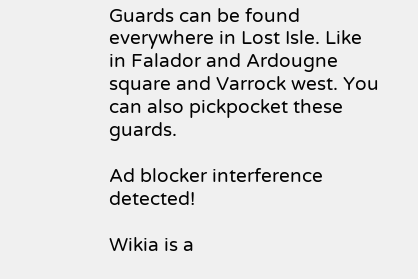Guards can be found everywhere in Lost Isle. Like in Falador and Ardougne square and Varrock west. You can also pickpocket these guards.

Ad blocker interference detected!

Wikia is a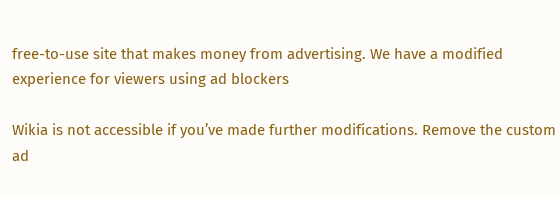free-to-use site that makes money from advertising. We have a modified experience for viewers using ad blockers

Wikia is not accessible if you’ve made further modifications. Remove the custom ad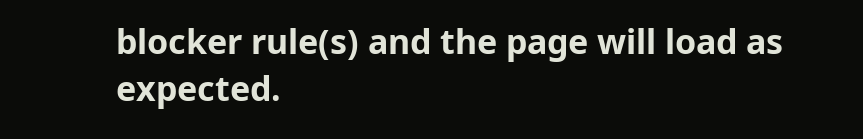blocker rule(s) and the page will load as expected.